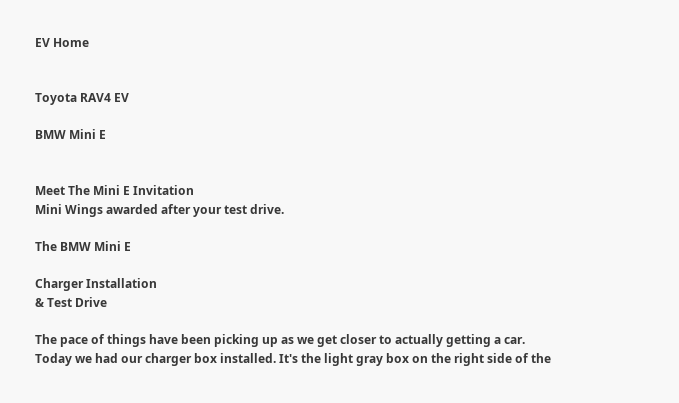EV Home


Toyota RAV4 EV

BMW Mini E


Meet The Mini E Invitation
Mini Wings awarded after your test drive.

The BMW Mini E

Charger Installation
& Test Drive

The pace of things have been picking up as we get closer to actually getting a car. Today we had our charger box installed. It's the light gray box on the right side of the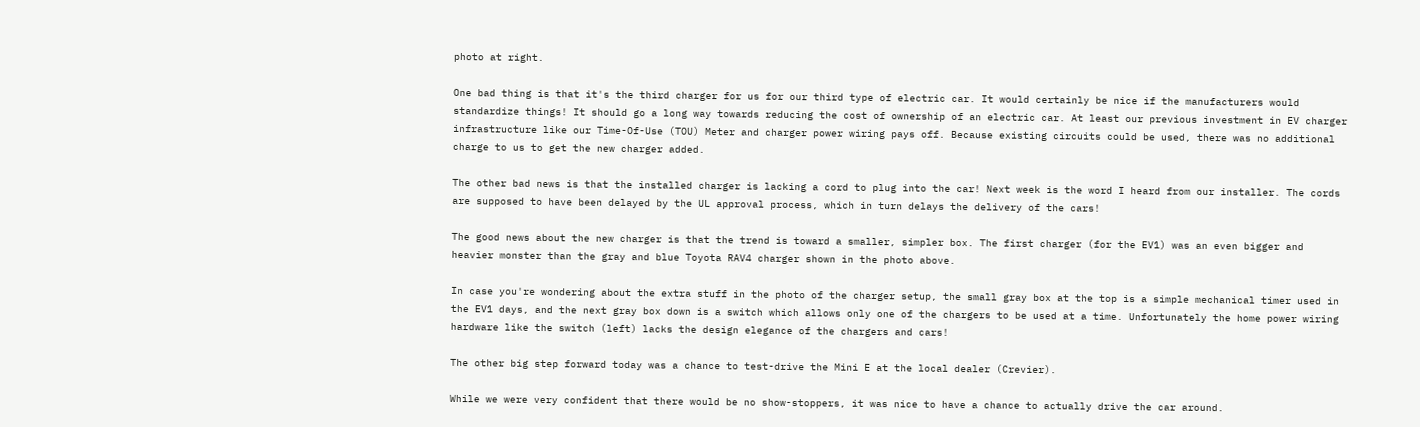photo at right.

One bad thing is that it's the third charger for us for our third type of electric car. It would certainly be nice if the manufacturers would standardize things! It should go a long way towards reducing the cost of ownership of an electric car. At least our previous investment in EV charger infrastructure like our Time-Of-Use (TOU) Meter and charger power wiring pays off. Because existing circuits could be used, there was no additional charge to us to get the new charger added.

The other bad news is that the installed charger is lacking a cord to plug into the car! Next week is the word I heard from our installer. The cords are supposed to have been delayed by the UL approval process, which in turn delays the delivery of the cars!

The good news about the new charger is that the trend is toward a smaller, simpler box. The first charger (for the EV1) was an even bigger and heavier monster than the gray and blue Toyota RAV4 charger shown in the photo above.

In case you're wondering about the extra stuff in the photo of the charger setup, the small gray box at the top is a simple mechanical timer used in the EV1 days, and the next gray box down is a switch which allows only one of the chargers to be used at a time. Unfortunately the home power wiring hardware like the switch (left) lacks the design elegance of the chargers and cars!

The other big step forward today was a chance to test-drive the Mini E at the local dealer (Crevier).

While we were very confident that there would be no show-stoppers, it was nice to have a chance to actually drive the car around.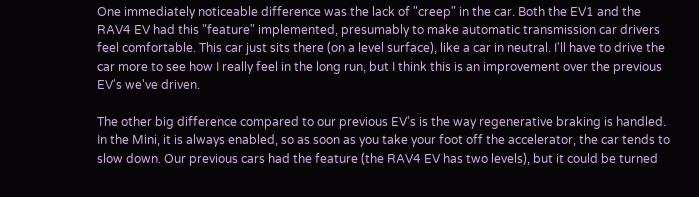One immediately noticeable difference was the lack of "creep" in the car. Both the EV1 and the RAV4 EV had this "feature" implemented, presumably to make automatic transmission car drivers feel comfortable. This car just sits there (on a level surface), like a car in neutral. I'll have to drive the car more to see how I really feel in the long run, but I think this is an improvement over the previous EV's we've driven.

The other big difference compared to our previous EV's is the way regenerative braking is handled. In the Mini, it is always enabled, so as soon as you take your foot off the accelerator, the car tends to slow down. Our previous cars had the feature (the RAV4 EV has two levels), but it could be turned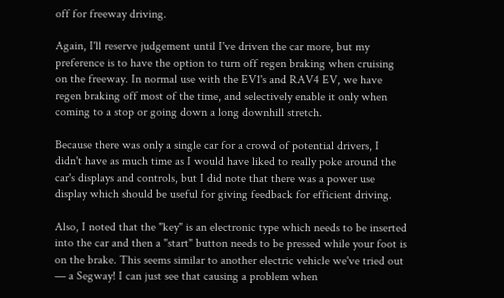off for freeway driving.

Again, I'll reserve judgement until I've driven the car more, but my preference is to have the option to turn off regen braking when cruising on the freeway. In normal use with the EV1's and RAV4 EV, we have regen braking off most of the time, and selectively enable it only when coming to a stop or going down a long downhill stretch.

Because there was only a single car for a crowd of potential drivers, I didn't have as much time as I would have liked to really poke around the car's displays and controls, but I did note that there was a power use display which should be useful for giving feedback for efficient driving.

Also, I noted that the "key" is an electronic type which needs to be inserted into the car and then a "start" button needs to be pressed while your foot is on the brake. This seems similar to another electric vehicle we've tried out — a Segway! I can just see that causing a problem when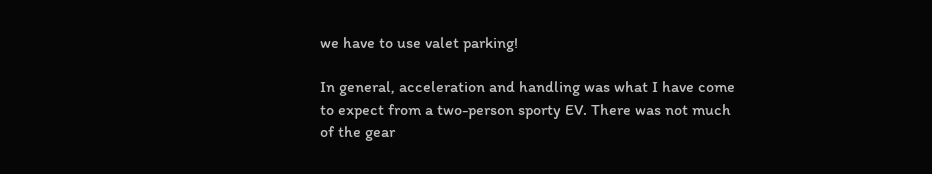we have to use valet parking!

In general, acceleration and handling was what I have come to expect from a two-person sporty EV. There was not much of the gear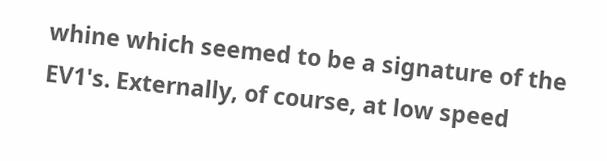whine which seemed to be a signature of the EV1's. Externally, of course, at low speed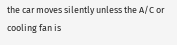the car moves silently unless the A/C or cooling fan is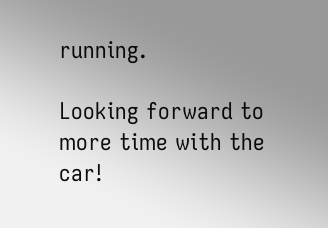running.

Looking forward to more time with the car!